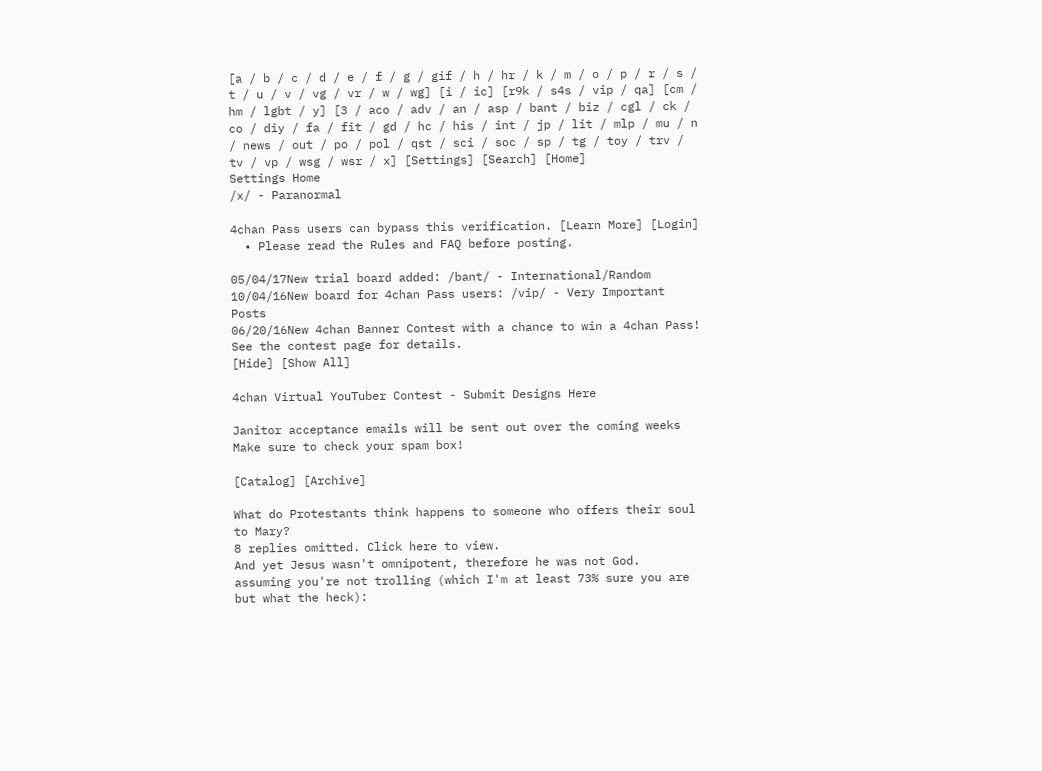[a / b / c / d / e / f / g / gif / h / hr / k / m / o / p / r / s / t / u / v / vg / vr / w / wg] [i / ic] [r9k / s4s / vip / qa] [cm / hm / lgbt / y] [3 / aco / adv / an / asp / bant / biz / cgl / ck / co / diy / fa / fit / gd / hc / his / int / jp / lit / mlp / mu / n / news / out / po / pol / qst / sci / soc / sp / tg / toy / trv / tv / vp / wsg / wsr / x] [Settings] [Search] [Home]
Settings Home
/x/ - Paranormal

4chan Pass users can bypass this verification. [Learn More] [Login]
  • Please read the Rules and FAQ before posting.

05/04/17New trial board added: /bant/ - International/Random
10/04/16New board for 4chan Pass users: /vip/ - Very Important Posts
06/20/16New 4chan Banner Contest with a chance to win a 4chan Pass! See the contest page for details.
[Hide] [Show All]

4chan Virtual YouTuber Contest - Submit Designs Here

Janitor acceptance emails will be sent out over the coming weeks Make sure to check your spam box!

[Catalog] [Archive]

What do Protestants think happens to someone who offers their soul to Mary?
8 replies omitted. Click here to view.
And yet Jesus wasn't omnipotent, therefore he was not God.
assuming you're not trolling (which I'm at least 73% sure you are but what the heck):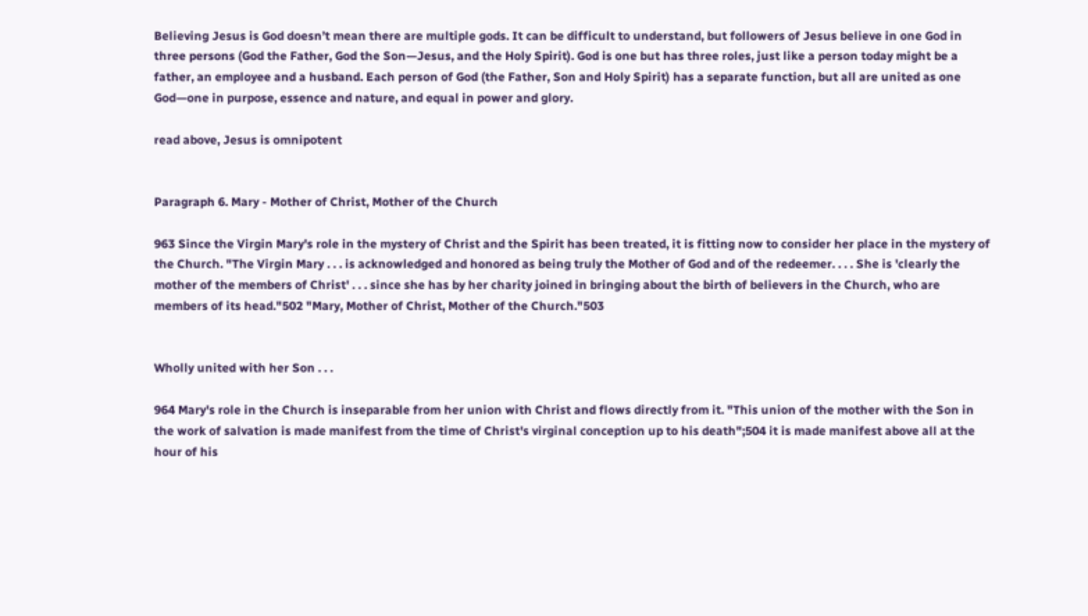Believing Jesus is God doesn’t mean there are multiple gods. It can be difficult to understand, but followers of Jesus believe in one God in three persons (God the Father, God the Son—Jesus, and the Holy Spirit). God is one but has three roles, just like a person today might be a father, an employee and a husband. Each person of God (the Father, Son and Holy Spirit) has a separate function, but all are united as one God—one in purpose, essence and nature, and equal in power and glory.

read above, Jesus is omnipotent


Paragraph 6. Mary - Mother of Christ, Mother of the Church

963 Since the Virgin Mary's role in the mystery of Christ and the Spirit has been treated, it is fitting now to consider her place in the mystery of the Church. "The Virgin Mary . . . is acknowledged and honored as being truly the Mother of God and of the redeemer. . . . She is 'clearly the mother of the members of Christ' . . . since she has by her charity joined in bringing about the birth of believers in the Church, who are members of its head."502 "Mary, Mother of Christ, Mother of the Church."503


Wholly united with her Son . . .

964 Mary's role in the Church is inseparable from her union with Christ and flows directly from it. "This union of the mother with the Son in the work of salvation is made manifest from the time of Christ's virginal conception up to his death";504 it is made manifest above all at the hour of his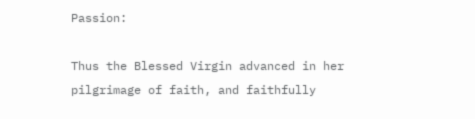Passion:

Thus the Blessed Virgin advanced in her pilgrimage of faith, and faithfully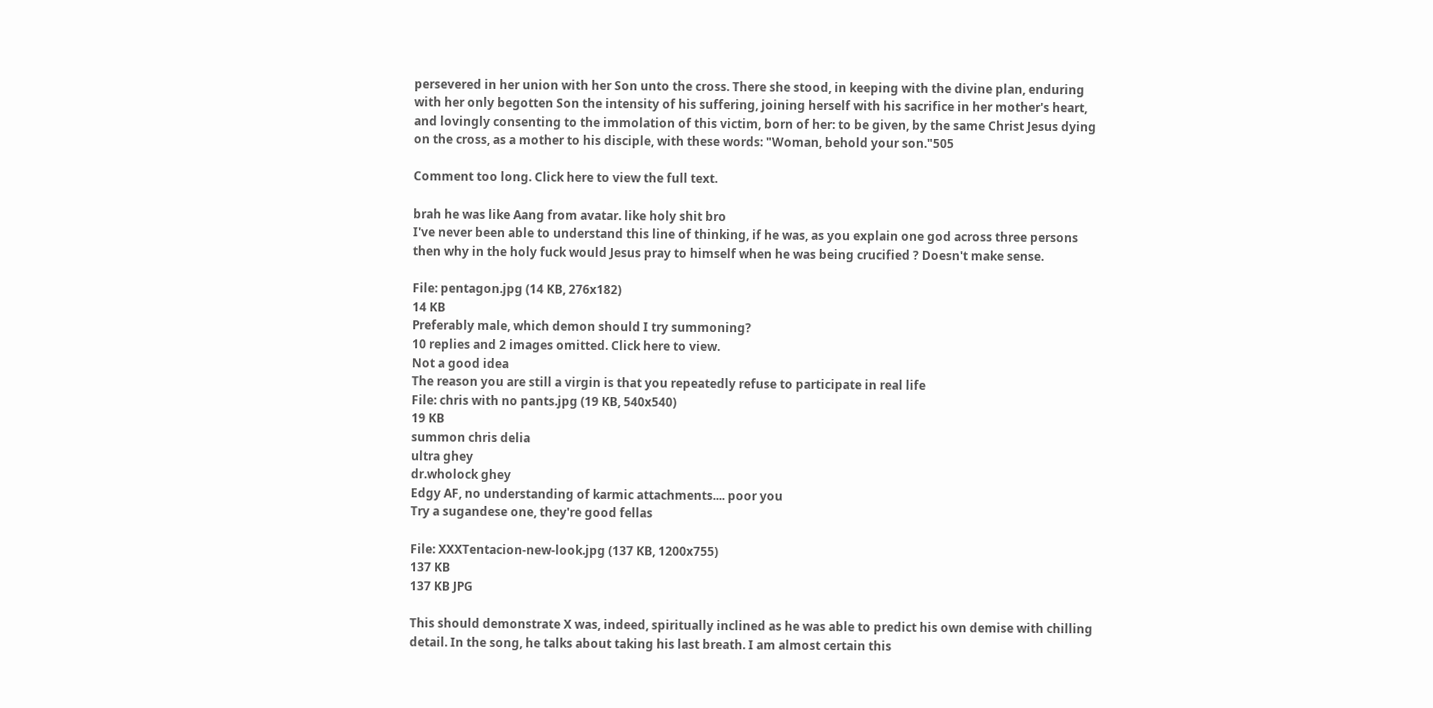persevered in her union with her Son unto the cross. There she stood, in keeping with the divine plan, enduring with her only begotten Son the intensity of his suffering, joining herself with his sacrifice in her mother's heart, and lovingly consenting to the immolation of this victim, born of her: to be given, by the same Christ Jesus dying on the cross, as a mother to his disciple, with these words: "Woman, behold your son."505

Comment too long. Click here to view the full text.

brah he was like Aang from avatar. like holy shit bro
I've never been able to understand this line of thinking, if he was, as you explain one god across three persons then why in the holy fuck would Jesus pray to himself when he was being crucified ? Doesn't make sense.

File: pentagon.jpg (14 KB, 276x182)
14 KB
Preferably male, which demon should I try summoning?
10 replies and 2 images omitted. Click here to view.
Not a good idea
The reason you are still a virgin is that you repeatedly refuse to participate in real life
File: chris with no pants.jpg (19 KB, 540x540)
19 KB
summon chris delia
ultra ghey
dr.wholock ghey
Edgy AF, no understanding of karmic attachments.... poor you
Try a sugandese one, they're good fellas

File: XXXTentacion-new-look.jpg (137 KB, 1200x755)
137 KB
137 KB JPG

This should demonstrate X was, indeed, spiritually inclined as he was able to predict his own demise with chilling detail. In the song, he talks about taking his last breath. I am almost certain this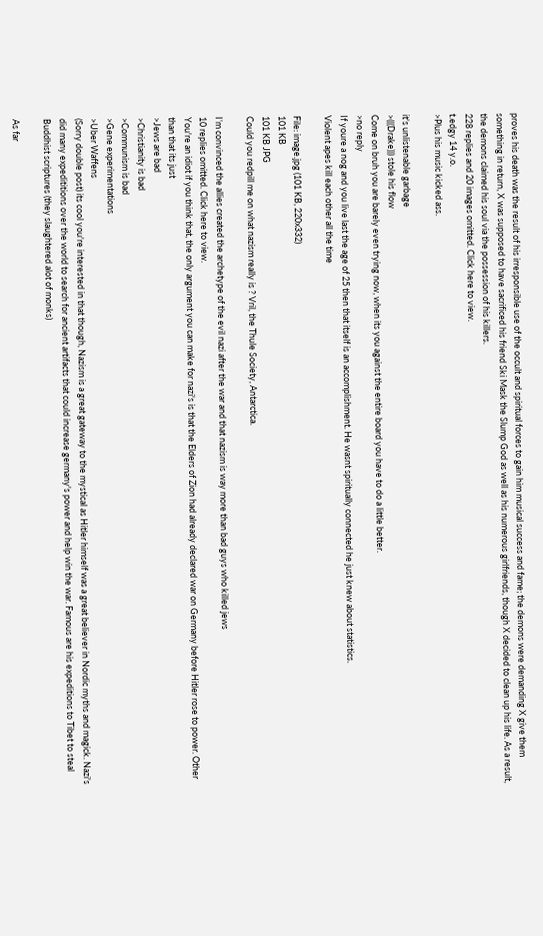proves his death was the result of his irresponsible use of the occult and spiritual forces to gain him musical success and fame; the demons were demanding X give them something in return, X was supposed to have sacrificed his friend Ski Mask the Slump God as well as his numerous girlfriends, though X decided to clean up his life. As a result, the demons claimed his soul via the possession of his killers.
228 replies and 20 images omitted. Click here to view.
t.edgy 14 y.o.
>Plus his music kicked ass.

it's unlistenable garbage
>(((Drake))) stole his flow
Come on bruh you are barely even trying now, when its you against the entire board you have to do a little better.
>no reply
If youre a nog and you live last the age of 25 then that itself is an accomplishment. He wasnt spiritually connected he just knew about statistics.
Violent apes kill each other all the time

File: image.jpg (101 KB, 220x332)
101 KB
101 KB JPG
Could you redpill me on what nazism really is ? Vril, the Thule Society, Antarctica.

I’m convinced the allies created the archetype of the evil nazi after the war and that nazism is way more than bad guys who killed jews
10 replies omitted. Click here to view.
You're an idiot if you think that, the only argument you can make for nazi's is that the Elders of Zion had already declared war on Germany before Hitler rose to power. Other than that its just
>Jews are bad
>Christianity is bad
>Communism is bad
>Gene experimentations
>Uber Waffens
(Sorry double post) its cool you're interested in that though, Nazism is a great gateway to the mystical as Hitler himself was a great believer in Nordic myths and magick. Nazi's did many expedititions over the world to search for ancient artifacts that could increase germany's power and help win the war. Famous are his expeditions to Tibet to steal Buddhist scriptures (they slaughtered alot of monks)

As far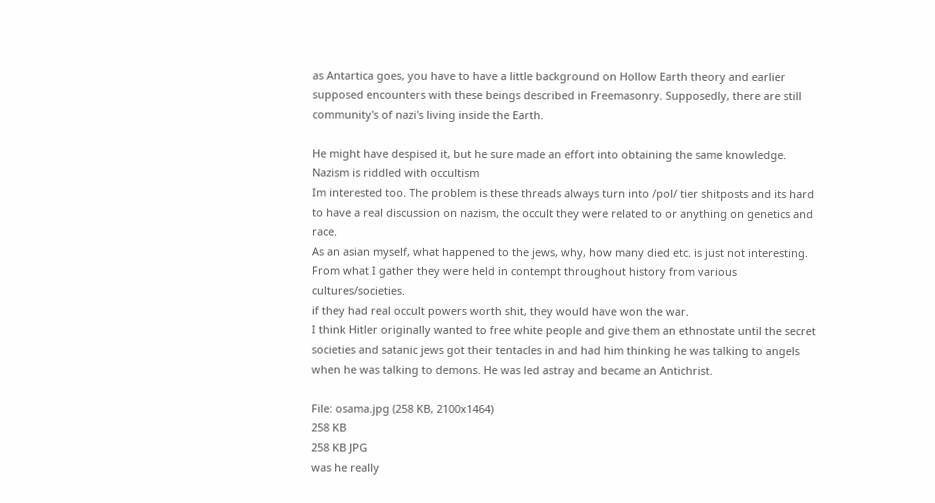as Antartica goes, you have to have a little background on Hollow Earth theory and earlier supposed encounters with these beings described in Freemasonry. Supposedly, there are still community's of nazi's living inside the Earth.

He might have despised it, but he sure made an effort into obtaining the same knowledge. Nazism is riddled with occultism
Im interested too. The problem is these threads always turn into /pol/ tier shitposts and its hard to have a real discussion on nazism, the occult they were related to or anything on genetics and race.
As an asian myself, what happened to the jews, why, how many died etc. is just not interesting. From what I gather they were held in contempt throughout history from various cultures/societies.
if they had real occult powers worth shit, they would have won the war.
I think Hitler originally wanted to free white people and give them an ethnostate until the secret societies and satanic jews got their tentacles in and had him thinking he was talking to angels when he was talking to demons. He was led astray and became an Antichrist.

File: osama.jpg (258 KB, 2100x1464)
258 KB
258 KB JPG
was he really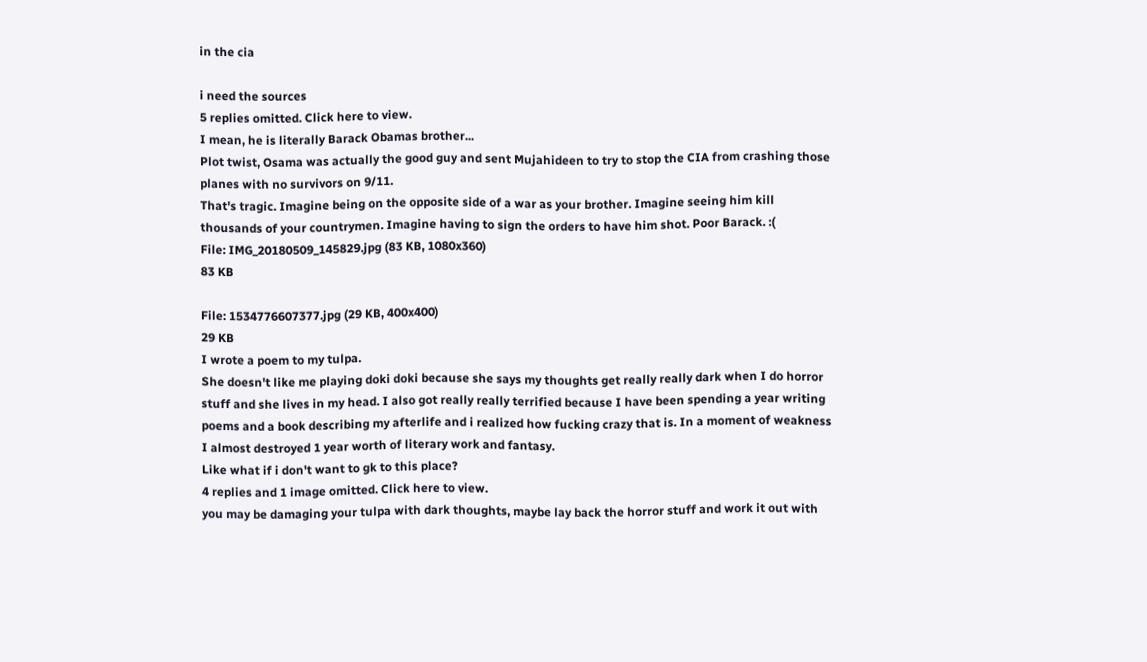in the cia

i need the sources
5 replies omitted. Click here to view.
I mean, he is literally Barack Obamas brother...
Plot twist, Osama was actually the good guy and sent Mujahideen to try to stop the CIA from crashing those planes with no survivors on 9/11.
That's tragic. Imagine being on the opposite side of a war as your brother. Imagine seeing him kill thousands of your countrymen. Imagine having to sign the orders to have him shot. Poor Barack. :(
File: IMG_20180509_145829.jpg (83 KB, 1080x360)
83 KB

File: 1534776607377.jpg (29 KB, 400x400)
29 KB
I wrote a poem to my tulpa.
She doesn't like me playing doki doki because she says my thoughts get really really dark when I do horror stuff and she lives in my head. I also got really really terrified because I have been spending a year writing poems and a book describing my afterlife and i realized how fucking crazy that is. In a moment of weakness I almost destroyed 1 year worth of literary work and fantasy.
Like what if i don't want to gk to this place?
4 replies and 1 image omitted. Click here to view.
you may be damaging your tulpa with dark thoughts, maybe lay back the horror stuff and work it out with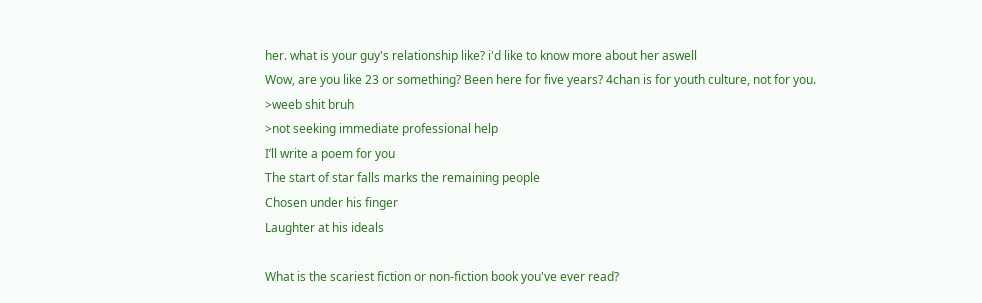her. what is your guy's relationship like? i'd like to know more about her aswell
Wow, are you like 23 or something? Been here for five years? 4chan is for youth culture, not for you.
>weeb shit bruh
>not seeking immediate professional help
I’ll write a poem for you
The start of star falls marks the remaining people
Chosen under his finger
Laughter at his ideals

What is the scariest fiction or non-fiction book you've ever read?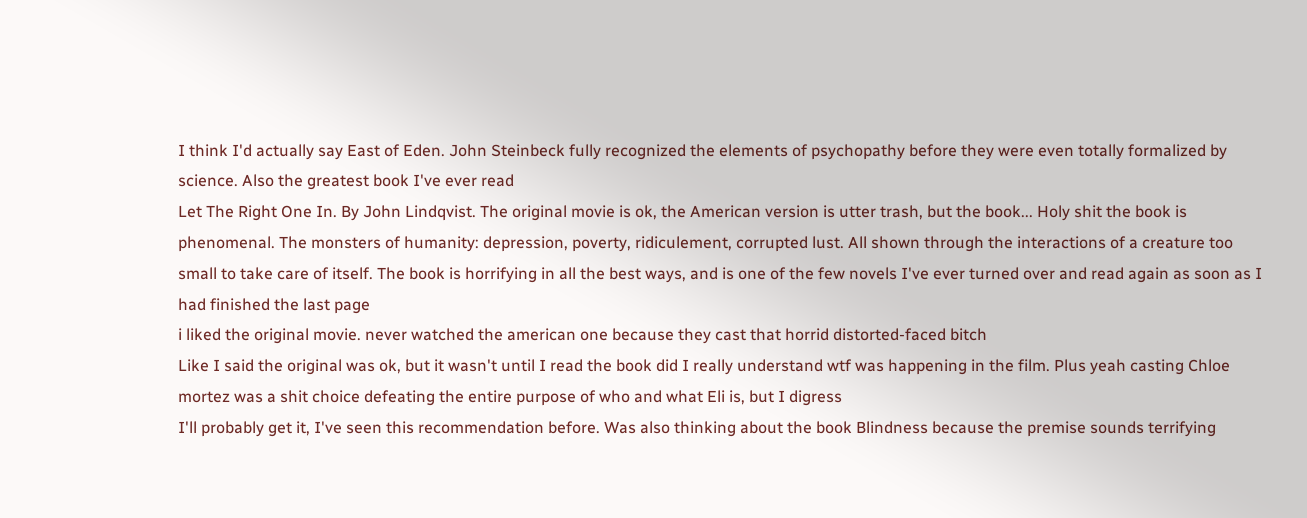I think I'd actually say East of Eden. John Steinbeck fully recognized the elements of psychopathy before they were even totally formalized by science. Also the greatest book I've ever read
Let The Right One In. By John Lindqvist. The original movie is ok, the American version is utter trash, but the book... Holy shit the book is phenomenal. The monsters of humanity: depression, poverty, ridiculement, corrupted lust. All shown through the interactions of a creature too small to take care of itself. The book is horrifying in all the best ways, and is one of the few novels I've ever turned over and read again as soon as I had finished the last page
i liked the original movie. never watched the american one because they cast that horrid distorted-faced bitch
Like I said the original was ok, but it wasn't until I read the book did I really understand wtf was happening in the film. Plus yeah casting Chloe mortez was a shit choice defeating the entire purpose of who and what Eli is, but I digress
I'll probably get it, I've seen this recommendation before. Was also thinking about the book Blindness because the premise sounds terrifying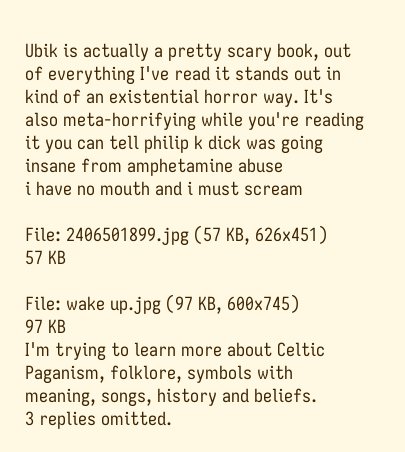Ubik is actually a pretty scary book, out of everything I've read it stands out in kind of an existential horror way. It's also meta-horrifying while you're reading it you can tell philip k dick was going insane from amphetamine abuse
i have no mouth and i must scream

File: 2406501899.jpg (57 KB, 626x451)
57 KB

File: wake up.jpg (97 KB, 600x745)
97 KB
I'm trying to learn more about Celtic Paganism, folklore, symbols with meaning, songs, history and beliefs.
3 replies omitted.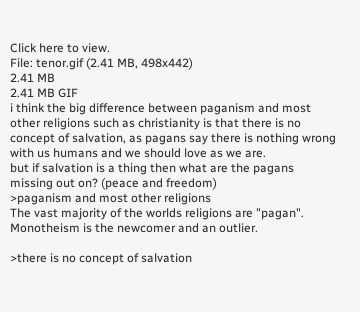Click here to view.
File: tenor.gif (2.41 MB, 498x442)
2.41 MB
2.41 MB GIF
i think the big difference between paganism and most other religions such as christianity is that there is no concept of salvation, as pagans say there is nothing wrong with us humans and we should love as we are.
but if salvation is a thing then what are the pagans missing out on? (peace and freedom)
>paganism and most other religions
The vast majority of the worlds religions are "pagan". Monotheism is the newcomer and an outlier.

>there is no concept of salvation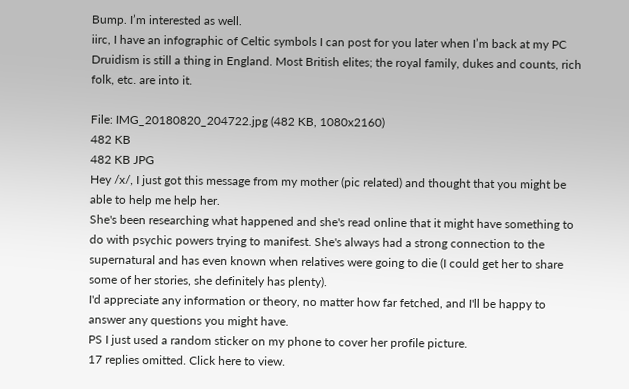Bump. I’m interested as well.
iirc, I have an infographic of Celtic symbols I can post for you later when I’m back at my PC
Druidism is still a thing in England. Most British elites; the royal family, dukes and counts, rich folk, etc. are into it.

File: IMG_20180820_204722.jpg (482 KB, 1080x2160)
482 KB
482 KB JPG
Hey /x/, I just got this message from my mother (pic related) and thought that you might be able to help me help her.
She's been researching what happened and she's read online that it might have something to do with psychic powers trying to manifest. She's always had a strong connection to the supernatural and has even known when relatives were going to die (I could get her to share some of her stories, she definitely has plenty).
I'd appreciate any information or theory, no matter how far fetched, and I'll be happy to answer any questions you might have.
PS I just used a random sticker on my phone to cover her profile picture.
17 replies omitted. Click here to view.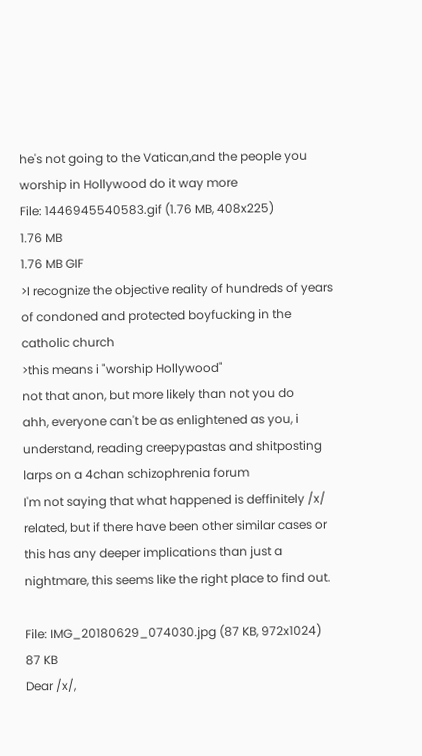he's not going to the Vatican,and the people you worship in Hollywood do it way more
File: 1446945540583.gif (1.76 MB, 408x225)
1.76 MB
1.76 MB GIF
>I recognize the objective reality of hundreds of years of condoned and protected boyfucking in the catholic church
>this means i "worship Hollywood"
not that anon, but more likely than not you do
ahh, everyone can't be as enlightened as you, i understand, reading creepypastas and shitposting larps on a 4chan schizophrenia forum
I'm not saying that what happened is deffinitely /x/ related, but if there have been other similar cases or this has any deeper implications than just a nightmare, this seems like the right place to find out.

File: IMG_20180629_074030.jpg (87 KB, 972x1024)
87 KB
Dear /x/,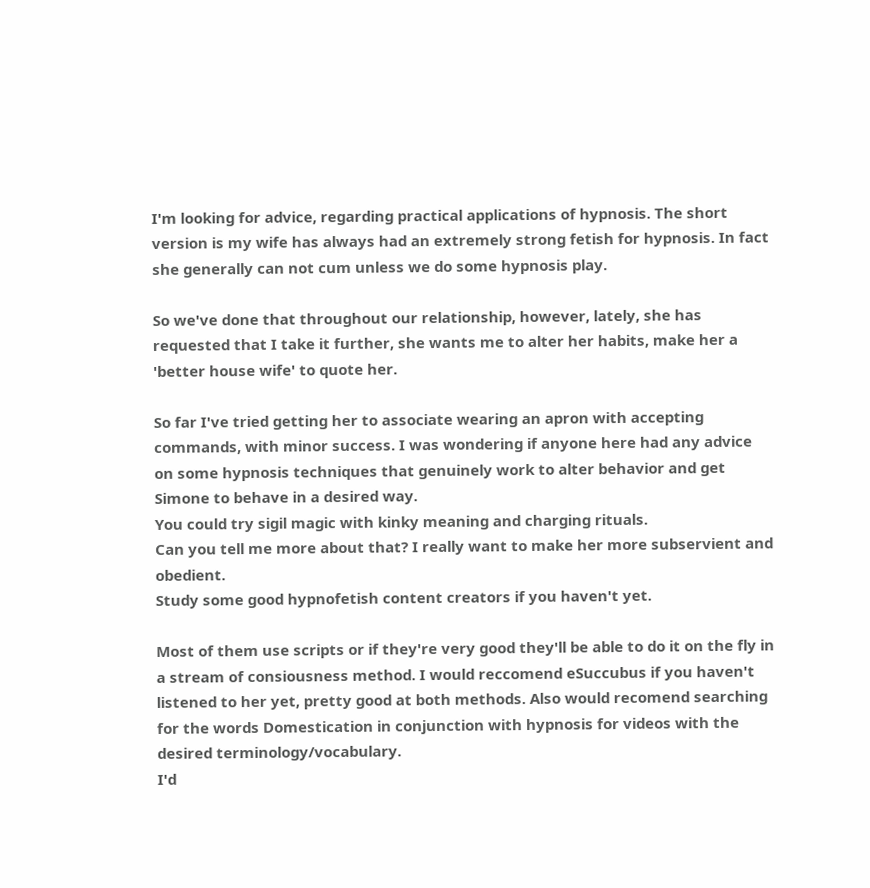I'm looking for advice, regarding practical applications of hypnosis. The short version is my wife has always had an extremely strong fetish for hypnosis. In fact she generally can not cum unless we do some hypnosis play.

So we've done that throughout our relationship, however, lately, she has requested that I take it further, she wants me to alter her habits, make her a 'better house wife' to quote her.

So far I've tried getting her to associate wearing an apron with accepting commands, with minor success. I was wondering if anyone here had any advice on some hypnosis techniques that genuinely work to alter behavior and get Simone to behave in a desired way.
You could try sigil magic with kinky meaning and charging rituals.
Can you tell me more about that? I really want to make her more subservient and obedient.
Study some good hypnofetish content creators if you haven't yet.

Most of them use scripts or if they're very good they'll be able to do it on the fly in a stream of consiousness method. I would reccomend eSuccubus if you haven't listened to her yet, pretty good at both methods. Also would recomend searching for the words Domestication in conjunction with hypnosis for videos with the desired terminology/vocabulary.
I'd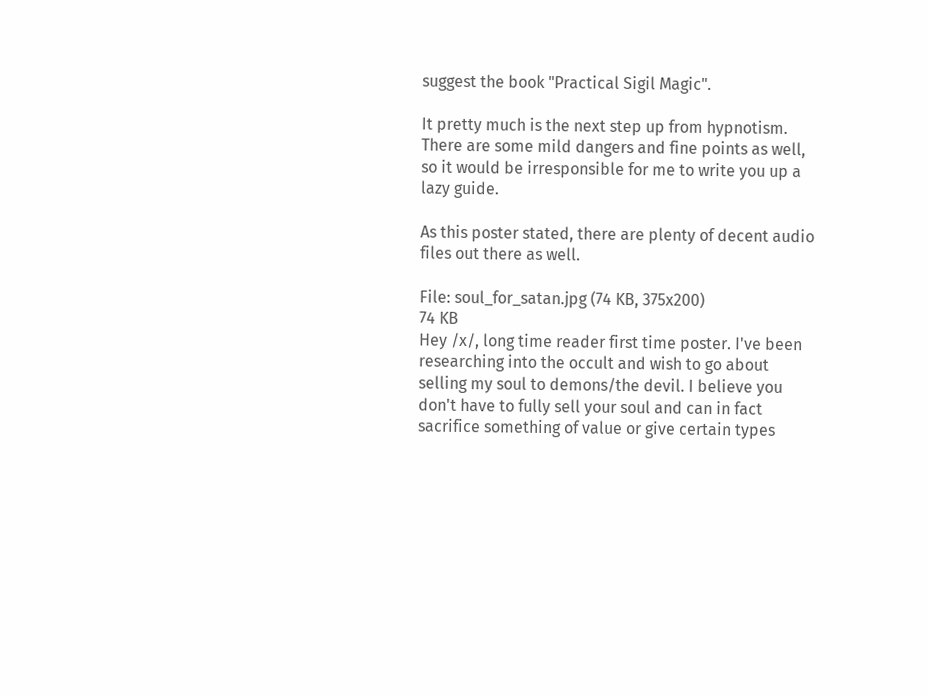suggest the book "Practical Sigil Magic".

It pretty much is the next step up from hypnotism. There are some mild dangers and fine points as well, so it would be irresponsible for me to write you up a lazy guide.

As this poster stated, there are plenty of decent audio files out there as well.

File: soul_for_satan.jpg (74 KB, 375x200)
74 KB
Hey /x/, long time reader first time poster. I've been researching into the occult and wish to go about selling my soul to demons/the devil. I believe you don't have to fully sell your soul and can in fact sacrifice something of value or give certain types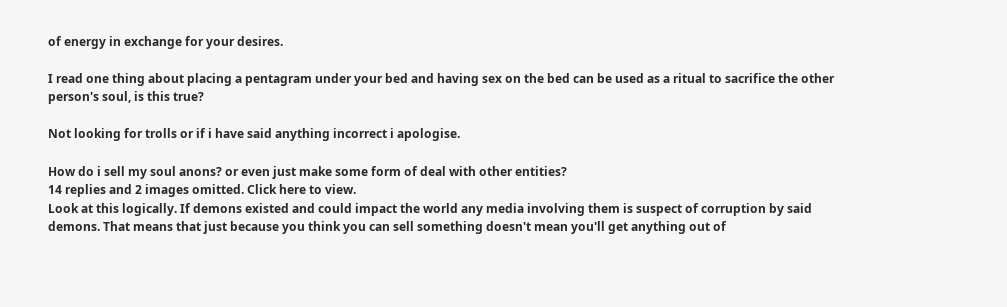of energy in exchange for your desires.

I read one thing about placing a pentagram under your bed and having sex on the bed can be used as a ritual to sacrifice the other person's soul, is this true?

Not looking for trolls or if i have said anything incorrect i apologise.

How do i sell my soul anons? or even just make some form of deal with other entities?
14 replies and 2 images omitted. Click here to view.
Look at this logically. If demons existed and could impact the world any media involving them is suspect of corruption by said demons. That means that just because you think you can sell something doesn't mean you'll get anything out of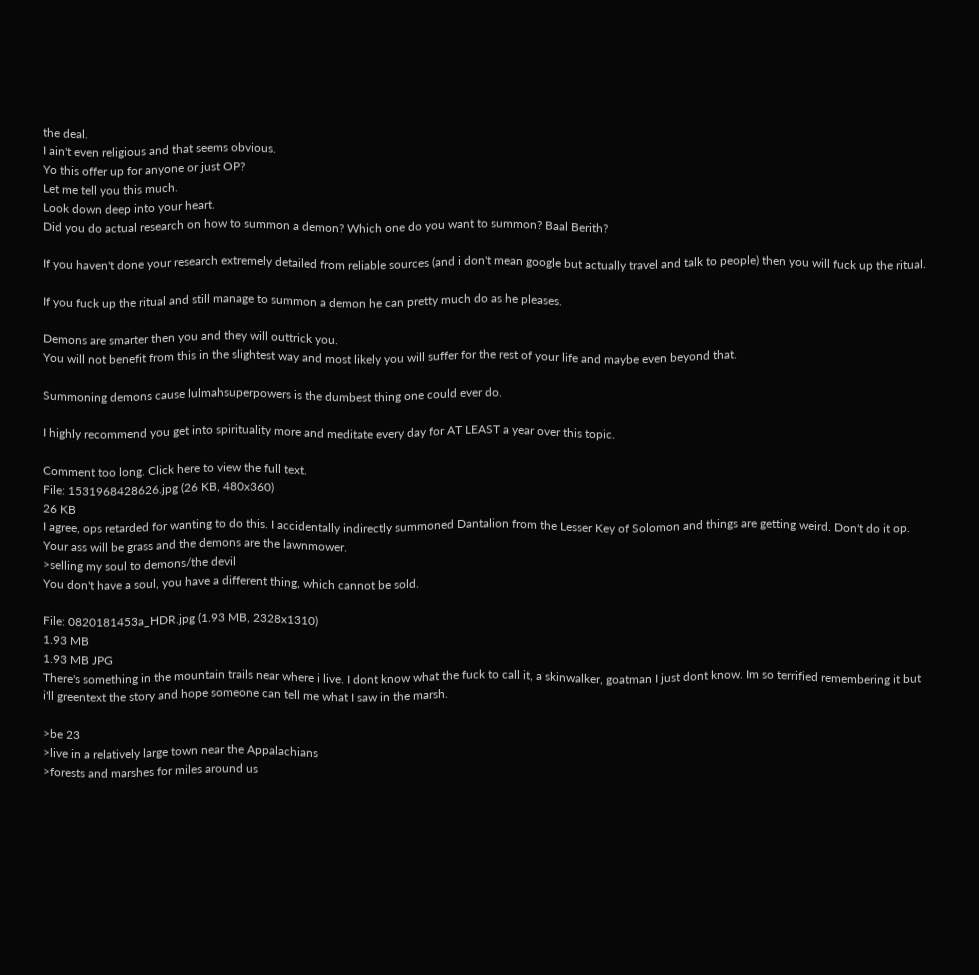the deal.
I ain't even religious and that seems obvious.
Yo this offer up for anyone or just OP?
Let me tell you this much.
Look down deep into your heart.
Did you do actual research on how to summon a demon? Which one do you want to summon? Baal Berith?

If you haven't done your research extremely detailed from reliable sources (and i don't mean google but actually travel and talk to people) then you will fuck up the ritual.

If you fuck up the ritual and still manage to summon a demon he can pretty much do as he pleases.

Demons are smarter then you and they will outtrick you.
You will not benefit from this in the slightest way and most likely you will suffer for the rest of your life and maybe even beyond that.

Summoning demons cause lulmahsuperpowers is the dumbest thing one could ever do.

I highly recommend you get into spirituality more and meditate every day for AT LEAST a year over this topic.

Comment too long. Click here to view the full text.
File: 1531968428626.jpg (26 KB, 480x360)
26 KB
I agree, ops retarded for wanting to do this. I accidentally indirectly summoned Dantalion from the Lesser Key of Solomon and things are getting weird. Don't do it op. Your ass will be grass and the demons are the lawnmower.
>selling my soul to demons/the devil
You don't have a soul, you have a different thing, which cannot be sold.

File: 0820181453a_HDR.jpg (1.93 MB, 2328x1310)
1.93 MB
1.93 MB JPG
There's something in the mountain trails near where i live. I dont know what the fuck to call it, a skinwalker, goatman I just dont know. Im so terrified remembering it but i'll greentext the story and hope someone can tell me what I saw in the marsh.

>be 23
>live in a relatively large town near the Appalachians
>forests and marshes for miles around us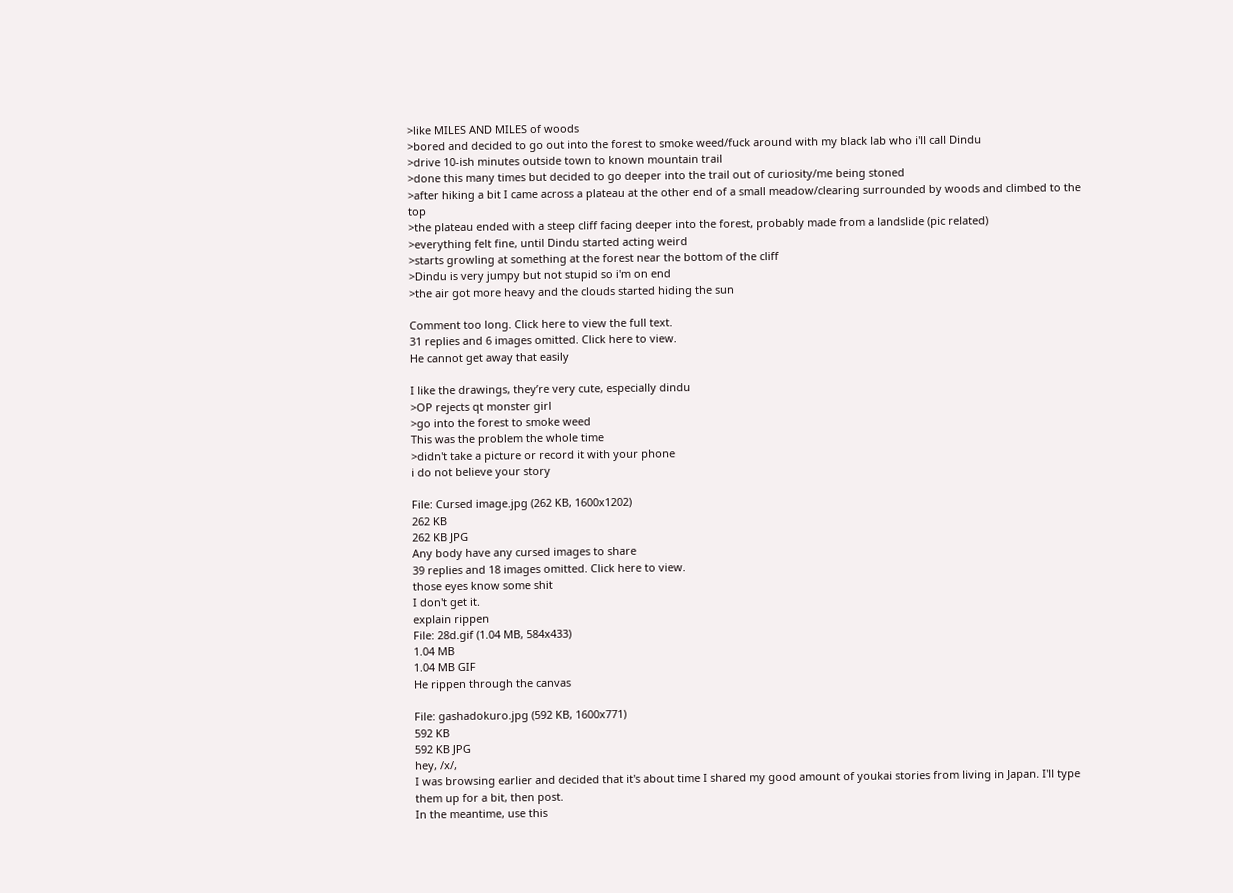>like MILES AND MILES of woods
>bored and decided to go out into the forest to smoke weed/fuck around with my black lab who i'll call Dindu
>drive 10-ish minutes outside town to known mountain trail
>done this many times but decided to go deeper into the trail out of curiosity/me being stoned
>after hiking a bit I came across a plateau at the other end of a small meadow/clearing surrounded by woods and climbed to the top
>the plateau ended with a steep cliff facing deeper into the forest, probably made from a landslide (pic related)
>everything felt fine, until Dindu started acting weird
>starts growling at something at the forest near the bottom of the cliff
>Dindu is very jumpy but not stupid so i'm on end
>the air got more heavy and the clouds started hiding the sun

Comment too long. Click here to view the full text.
31 replies and 6 images omitted. Click here to view.
He cannot get away that easily

I like the drawings, they’re very cute, especially dindu
>OP rejects qt monster girl
>go into the forest to smoke weed
This was the problem the whole time
>didn't take a picture or record it with your phone
i do not believe your story

File: Cursed image.jpg (262 KB, 1600x1202)
262 KB
262 KB JPG
Any body have any cursed images to share
39 replies and 18 images omitted. Click here to view.
those eyes know some shit
I don't get it.
explain rippen
File: 28d.gif (1.04 MB, 584x433)
1.04 MB
1.04 MB GIF
He rippen through the canvas

File: gashadokuro.jpg (592 KB, 1600x771)
592 KB
592 KB JPG
hey, /x/,
I was browsing earlier and decided that it's about time I shared my good amount of youkai stories from living in Japan. I'll type them up for a bit, then post.
In the meantime, use this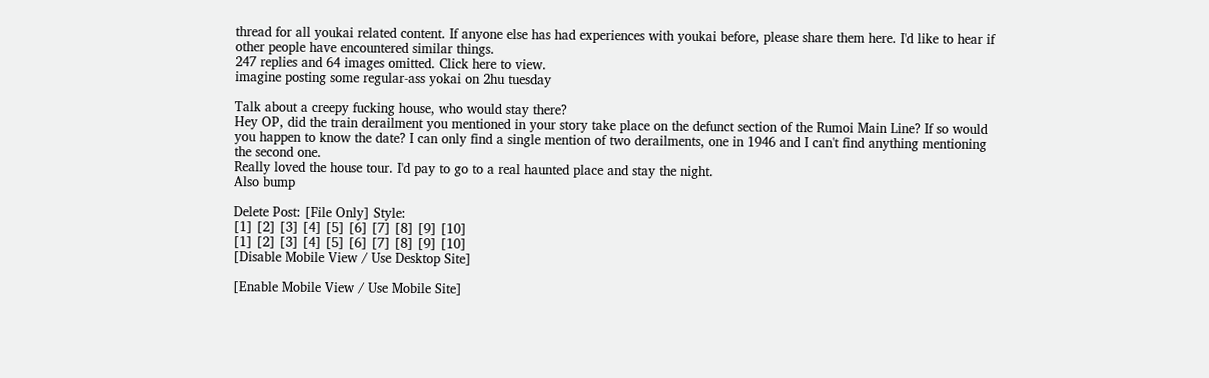thread for all youkai related content. If anyone else has had experiences with youkai before, please share them here. I'd like to hear if other people have encountered similar things.
247 replies and 64 images omitted. Click here to view.
imagine posting some regular-ass yokai on 2hu tuesday

Talk about a creepy fucking house, who would stay there?
Hey OP, did the train derailment you mentioned in your story take place on the defunct section of the Rumoi Main Line? If so would you happen to know the date? I can only find a single mention of two derailments, one in 1946 and I can't find anything mentioning the second one.
Really loved the house tour. I'd pay to go to a real haunted place and stay the night.
Also bump

Delete Post: [File Only] Style:
[1] [2] [3] [4] [5] [6] [7] [8] [9] [10]
[1] [2] [3] [4] [5] [6] [7] [8] [9] [10]
[Disable Mobile View / Use Desktop Site]

[Enable Mobile View / Use Mobile Site]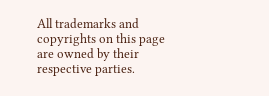All trademarks and copyrights on this page are owned by their respective parties.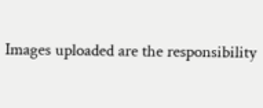Images uploaded are the responsibility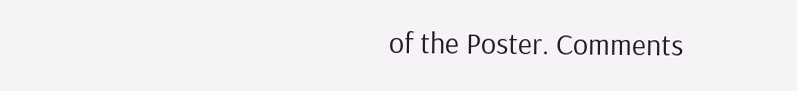of the Poster. Comments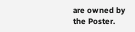are owned by the Poster.